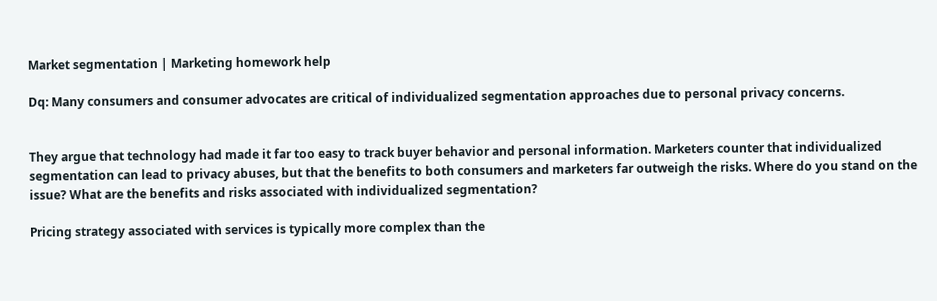Market segmentation | Marketing homework help

Dq: Many consumers and consumer advocates are critical of individualized segmentation approaches due to personal privacy concerns.


They argue that technology had made it far too easy to track buyer behavior and personal information. Marketers counter that individualized segmentation can lead to privacy abuses, but that the benefits to both consumers and marketers far outweigh the risks. Where do you stand on the issue? What are the benefits and risks associated with individualized segmentation?

Pricing strategy associated with services is typically more complex than the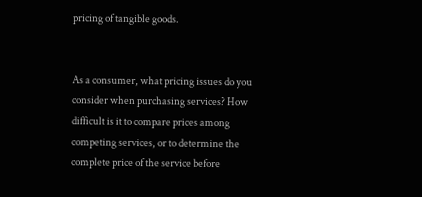pricing of tangible goods.


As a consumer, what pricing issues do you consider when purchasing services? How difficult is it to compare prices among competing services, or to determine the complete price of the service before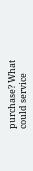purchase? What could service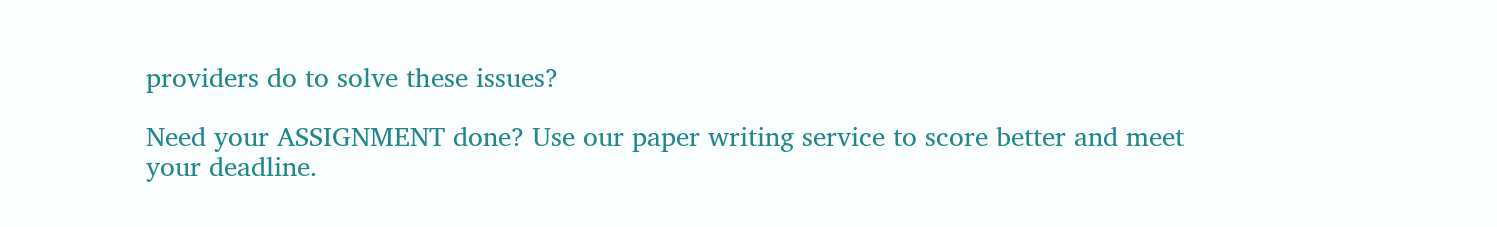providers do to solve these issues?

Need your ASSIGNMENT done? Use our paper writing service to score better and meet your deadline.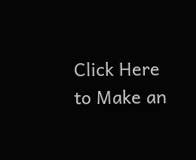Click Here to Make an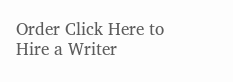Order Click Here to Hire a Writer